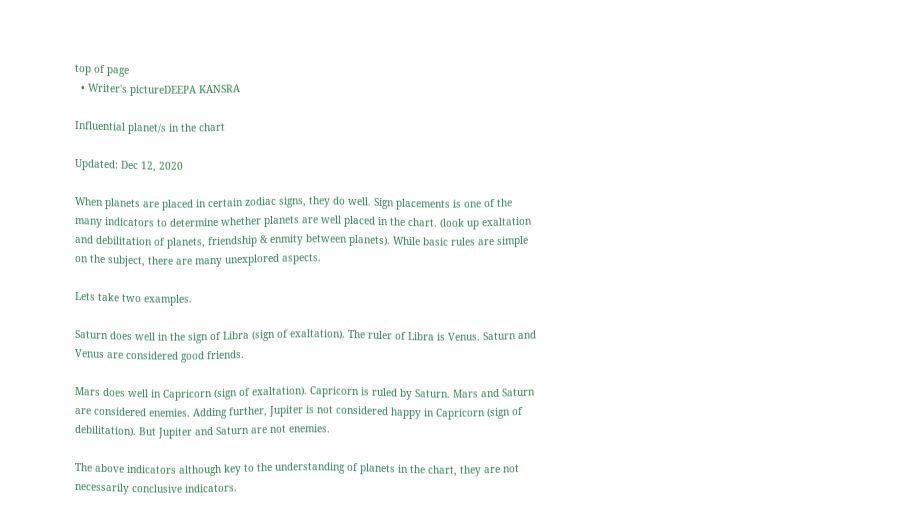top of page
  • Writer's pictureDEEPA KANSRA

Influential planet/s in the chart

Updated: Dec 12, 2020

When planets are placed in certain zodiac signs, they do well. Sign placements is one of the many indicators to determine whether planets are well placed in the chart. (look up exaltation and debilitation of planets, friendship & enmity between planets). While basic rules are simple on the subject, there are many unexplored aspects.

Lets take two examples.

Saturn does well in the sign of Libra (sign of exaltation). The ruler of Libra is Venus. Saturn and Venus are considered good friends.

Mars does well in Capricorn (sign of exaltation). Capricorn is ruled by Saturn. Mars and Saturn are considered enemies. Adding further, Jupiter is not considered happy in Capricorn (sign of debilitation). But Jupiter and Saturn are not enemies.

The above indicators although key to the understanding of planets in the chart, they are not necessarily conclusive indicators.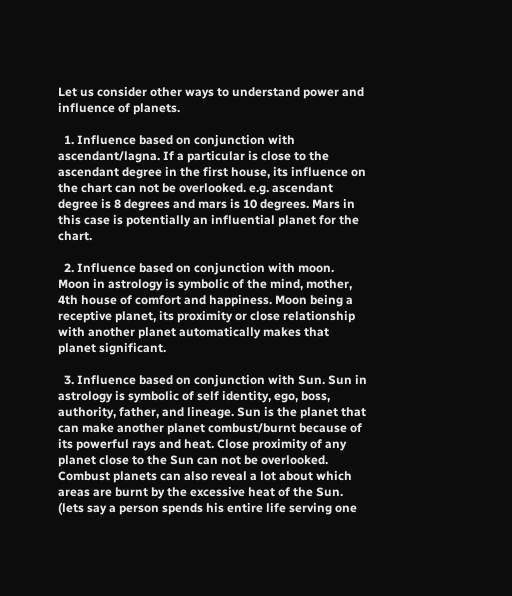Let us consider other ways to understand power and influence of planets.

  1. Influence based on conjunction with ascendant/lagna. If a particular is close to the ascendant degree in the first house, its influence on the chart can not be overlooked. e.g. ascendant degree is 8 degrees and mars is 10 degrees. Mars in this case is potentially an influential planet for the chart.

  2. Influence based on conjunction with moon. Moon in astrology is symbolic of the mind, mother, 4th house of comfort and happiness. Moon being a receptive planet, its proximity or close relationship with another planet automatically makes that planet significant.

  3. Influence based on conjunction with Sun. Sun in astrology is symbolic of self identity, ego, boss, authority, father, and lineage. Sun is the planet that can make another planet combust/burnt because of its powerful rays and heat. Close proximity of any planet close to the Sun can not be overlooked. Combust planets can also reveal a lot about which areas are burnt by the excessive heat of the Sun. (lets say a person spends his entire life serving one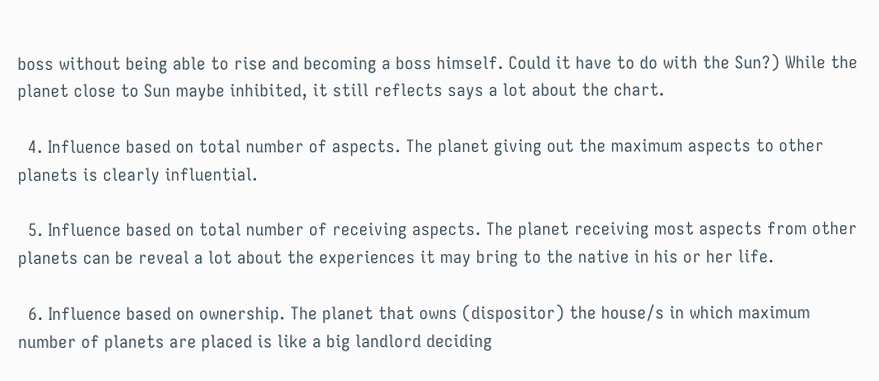boss without being able to rise and becoming a boss himself. Could it have to do with the Sun?) While the planet close to Sun maybe inhibited, it still reflects says a lot about the chart.

  4. Influence based on total number of aspects. The planet giving out the maximum aspects to other planets is clearly influential.

  5. Influence based on total number of receiving aspects. The planet receiving most aspects from other planets can be reveal a lot about the experiences it may bring to the native in his or her life.

  6. Influence based on ownership. The planet that owns (dispositor) the house/s in which maximum number of planets are placed is like a big landlord deciding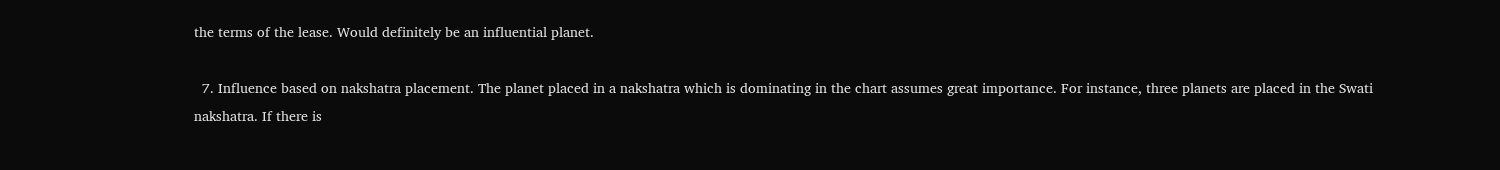the terms of the lease. Would definitely be an influential planet.

  7. Influence based on nakshatra placement. The planet placed in a nakshatra which is dominating in the chart assumes great importance. For instance, three planets are placed in the Swati nakshatra. If there is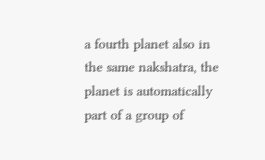a fourth planet also in the same nakshatra, the planet is automatically part of a group of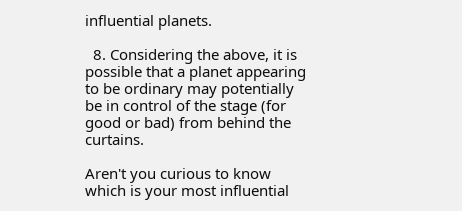influential planets.

  8. Considering the above, it is possible that a planet appearing to be ordinary may potentially be in control of the stage (for good or bad) from behind the curtains.

Aren't you curious to know which is your most influential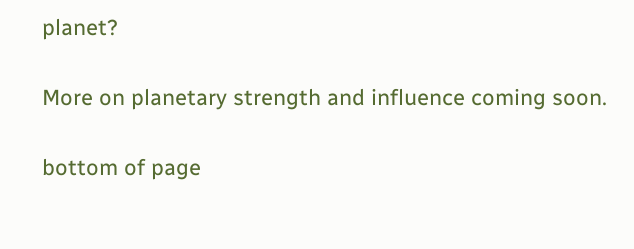planet?

More on planetary strength and influence coming soon.

bottom of page